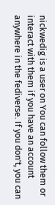nickwedig is a user on You can follow them or interact with them if you have an account anywhere in the fediverse. If you don't, you can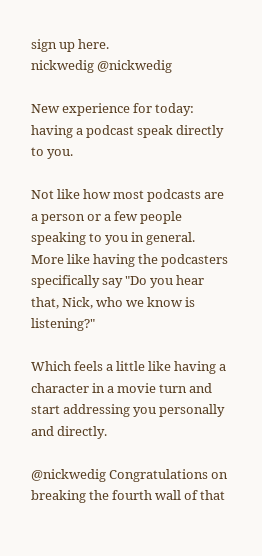sign up here.
nickwedig @nickwedig

New experience for today: having a podcast speak directly to you.

Not like how most podcasts are a person or a few people speaking to you in general. More like having the podcasters specifically say "Do you hear that, Nick, who we know is listening?"

Which feels a little like having a character in a movie turn and start addressing you personally and directly.

@nickwedig Congratulations on breaking the fourth wall of that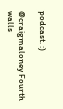podcast. :)

@craigmaloney Fourth walls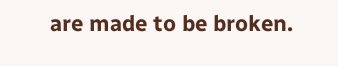are made to be broken.